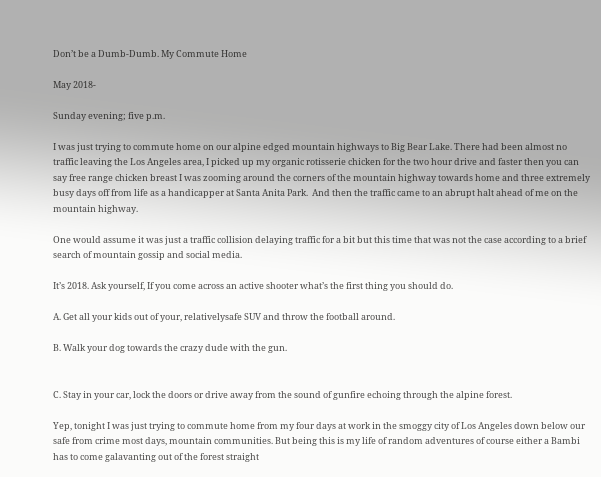Don’t be a Dumb-Dumb. My Commute Home

May 2018-

Sunday evening; five p.m.

I was just trying to commute home on our alpine edged mountain highways to Big Bear Lake. There had been almost no traffic leaving the Los Angeles area, I picked up my organic rotisserie chicken for the two hour drive and faster then you can say free range chicken breast I was zooming around the corners of the mountain highway towards home and three extremely busy days off from life as a handicapper at Santa Anita Park.  And then the traffic came to an abrupt halt ahead of me on the mountain highway.

One would assume it was just a traffic collision delaying traffic for a bit but this time that was not the case according to a brief search of mountain gossip and social media.

It’s 2018. Ask yourself, If you come across an active shooter what’s the first thing you should do.

A. Get all your kids out of your, relativelysafe SUV and throw the football around.

B. Walk your dog towards the crazy dude with the gun.


C. Stay in your car, lock the doors or drive away from the sound of gunfire echoing through the alpine forest.

Yep, tonight I was just trying to commute home from my four days at work in the smoggy city of Los Angeles down below our safe from crime most days, mountain communities. But being this is my life of random adventures of course either a Bambi has to come galavanting out of the forest straight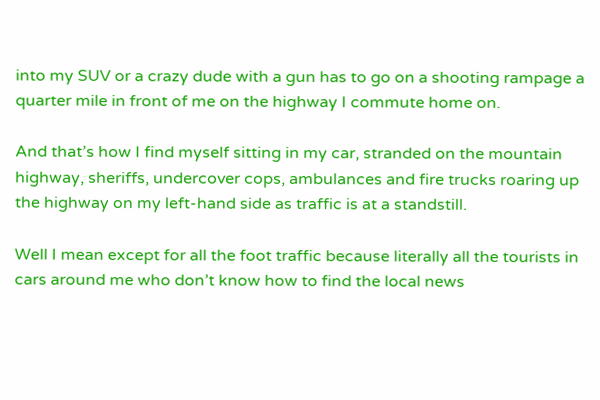into my SUV or a crazy dude with a gun has to go on a shooting rampage a quarter mile in front of me on the highway I commute home on.

And that’s how I find myself sitting in my car, stranded on the mountain highway, sheriffs, undercover cops, ambulances and fire trucks roaring up the highway on my left-hand side as traffic is at a standstill.

Well I mean except for all the foot traffic because literally all the tourists in cars around me who don’t know how to find the local news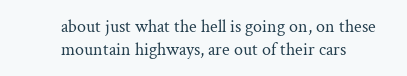about just what the hell is going on, on these mountain highways, are out of their cars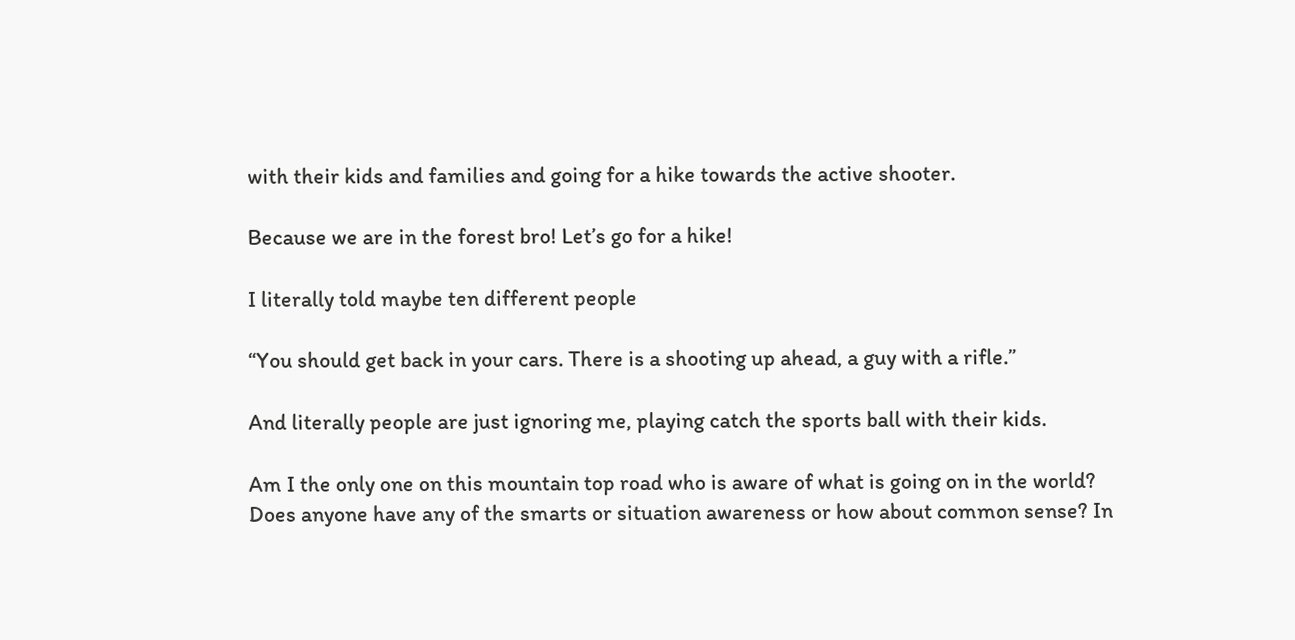with their kids and families and going for a hike towards the active shooter.

Because we are in the forest bro! Let’s go for a hike!

I literally told maybe ten different people

“You should get back in your cars. There is a shooting up ahead, a guy with a rifle.”

And literally people are just ignoring me, playing catch the sports ball with their kids.

Am I the only one on this mountain top road who is aware of what is going on in the world? Does anyone have any of the smarts or situation awareness or how about common sense? In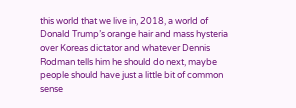this world that we live in, 2018, a world of Donald Trump’s orange hair and mass hysteria over Koreas dictator and whatever Dennis Rodman tells him he should do next, maybe people should have just a little bit of common sense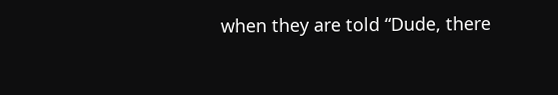when they are told “Dude, there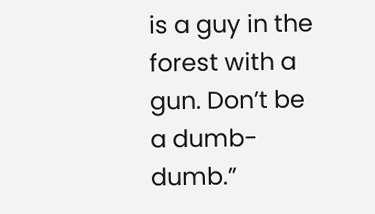is a guy in the forest with a gun. Don’t be a dumb-dumb.”